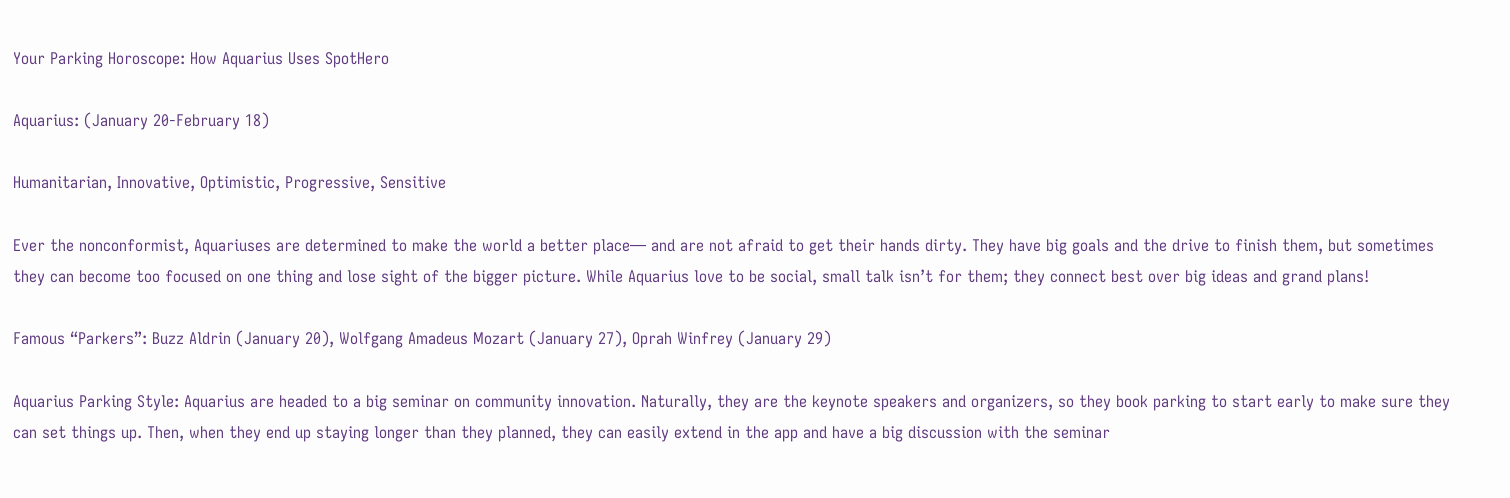Your Parking Horoscope: How Aquarius Uses SpotHero

Aquarius: (January 20-February 18)

Humanitarian, Innovative, Optimistic, Progressive, Sensitive

Ever the nonconformist, Aquariuses are determined to make the world a better place— and are not afraid to get their hands dirty. They have big goals and the drive to finish them, but sometimes they can become too focused on one thing and lose sight of the bigger picture. While Aquarius love to be social, small talk isn’t for them; they connect best over big ideas and grand plans!

Famous “Parkers”: Buzz Aldrin (January 20), Wolfgang Amadeus Mozart (January 27), Oprah Winfrey (January 29)

Aquarius Parking Style: Aquarius are headed to a big seminar on community innovation. Naturally, they are the keynote speakers and organizers, so they book parking to start early to make sure they can set things up. Then, when they end up staying longer than they planned, they can easily extend in the app and have a big discussion with the seminar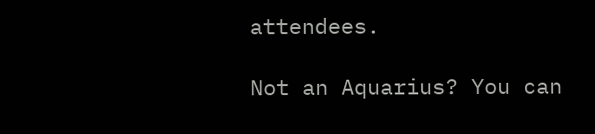attendees.

Not an Aquarius? You can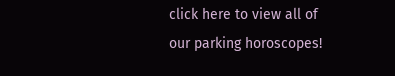click here to view all of our parking horoscopes!